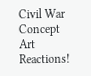Civil War Concept Art Reactions!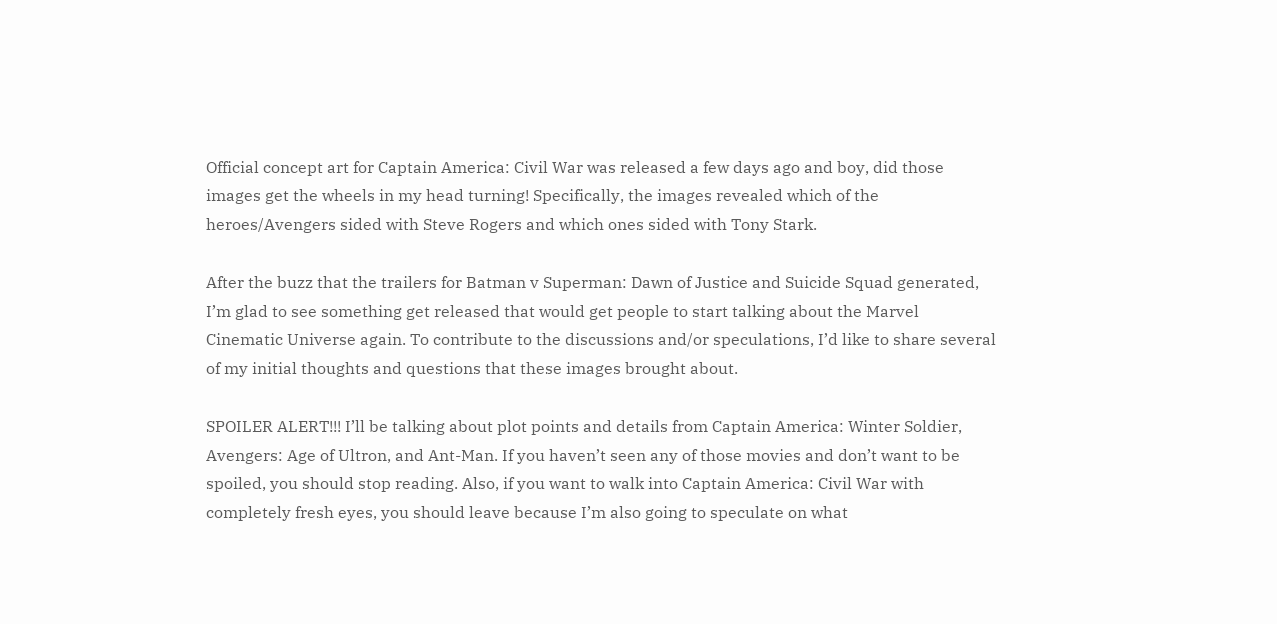Official concept art for Captain America: Civil War was released a few days ago and boy, did those images get the wheels in my head turning! Specifically, the images revealed which of the heroes/Avengers sided with Steve Rogers and which ones sided with Tony Stark.

After the buzz that the trailers for Batman v Superman: Dawn of Justice and Suicide Squad generated, I’m glad to see something get released that would get people to start talking about the Marvel Cinematic Universe again. To contribute to the discussions and/or speculations, I’d like to share several of my initial thoughts and questions that these images brought about.

SPOILER ALERT!!! I’ll be talking about plot points and details from Captain America: Winter Soldier, Avengers: Age of Ultron, and Ant-Man. If you haven’t seen any of those movies and don’t want to be spoiled, you should stop reading. Also, if you want to walk into Captain America: Civil War with completely fresh eyes, you should leave because I’m also going to speculate on what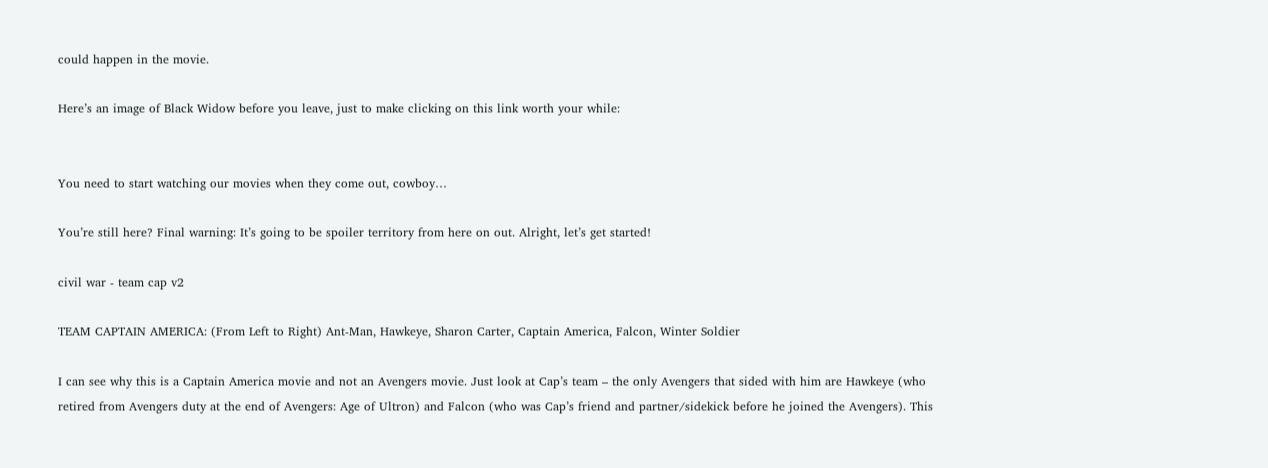could happen in the movie.

Here’s an image of Black Widow before you leave, just to make clicking on this link worth your while:


You need to start watching our movies when they come out, cowboy…

You’re still here? Final warning: It’s going to be spoiler territory from here on out. Alright, let’s get started!

civil war - team cap v2

TEAM CAPTAIN AMERICA: (From Left to Right) Ant-Man, Hawkeye, Sharon Carter, Captain America, Falcon, Winter Soldier

I can see why this is a Captain America movie and not an Avengers movie. Just look at Cap’s team – the only Avengers that sided with him are Hawkeye (who retired from Avengers duty at the end of Avengers: Age of Ultron) and Falcon (who was Cap’s friend and partner/sidekick before he joined the Avengers). This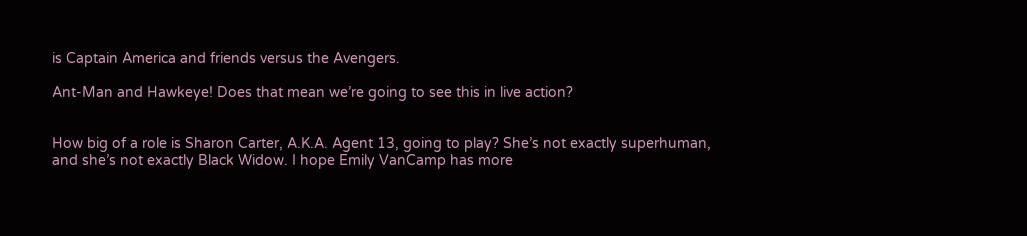is Captain America and friends versus the Avengers.

Ant-Man and Hawkeye! Does that mean we’re going to see this in live action?


How big of a role is Sharon Carter, A.K.A. Agent 13, going to play? She’s not exactly superhuman, and she’s not exactly Black Widow. I hope Emily VanCamp has more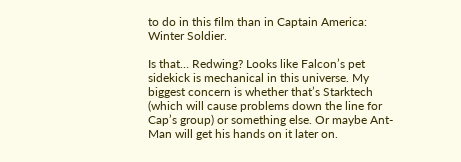to do in this film than in Captain America: Winter Soldier.

Is that… Redwing? Looks like Falcon’s pet sidekick is mechanical in this universe. My biggest concern is whether that’s Starktech (which will cause problems down the line for Cap’s group) or something else. Or maybe Ant-Man will get his hands on it later on.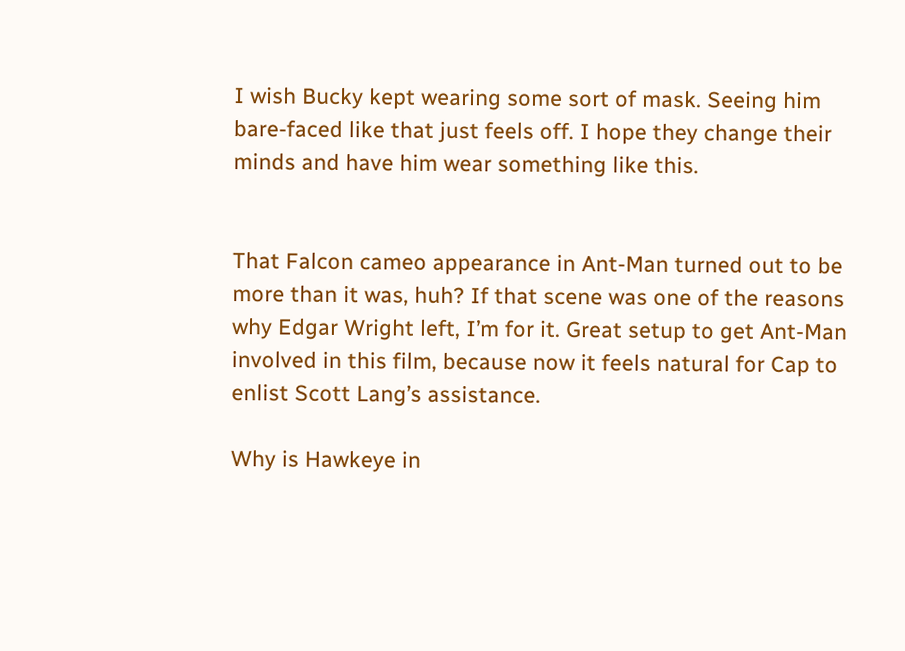I wish Bucky kept wearing some sort of mask. Seeing him bare-faced like that just feels off. I hope they change their minds and have him wear something like this.


That Falcon cameo appearance in Ant-Man turned out to be more than it was, huh? If that scene was one of the reasons why Edgar Wright left, I’m for it. Great setup to get Ant-Man involved in this film, because now it feels natural for Cap to enlist Scott Lang’s assistance.

Why is Hawkeye in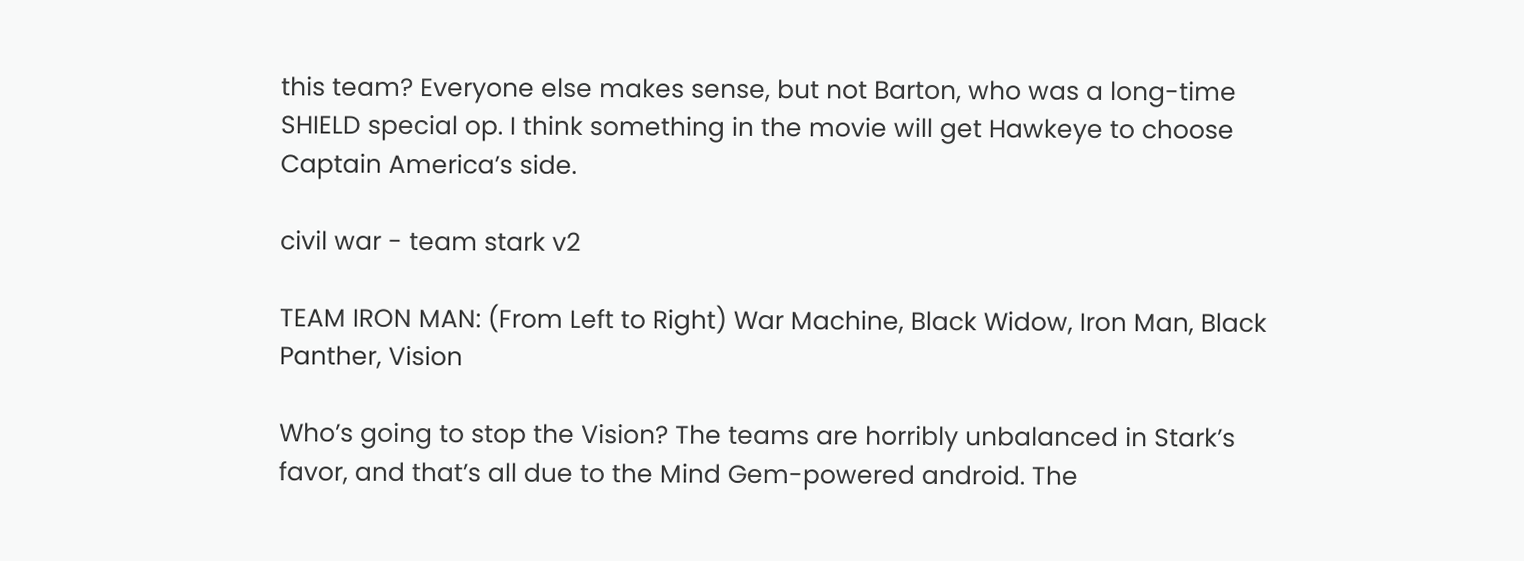this team? Everyone else makes sense, but not Barton, who was a long-time SHIELD special op. I think something in the movie will get Hawkeye to choose Captain America’s side.

civil war - team stark v2

TEAM IRON MAN: (From Left to Right) War Machine, Black Widow, Iron Man, Black Panther, Vision

Who’s going to stop the Vision? The teams are horribly unbalanced in Stark’s favor, and that’s all due to the Mind Gem-powered android. The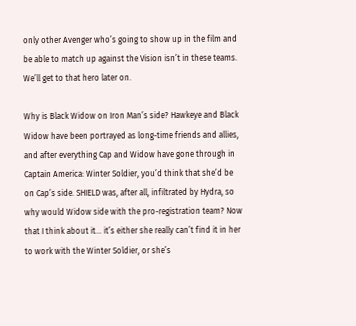only other Avenger who’s going to show up in the film and be able to match up against the Vision isn’t in these teams. We’ll get to that hero later on.

Why is Black Widow on Iron Man’s side? Hawkeye and Black Widow have been portrayed as long-time friends and allies, and after everything Cap and Widow have gone through in Captain America: Winter Soldier, you’d think that she’d be on Cap’s side. SHIELD was, after all, infiltrated by Hydra, so why would Widow side with the pro-registration team? Now that I think about it… it’s either she really can’t find it in her to work with the Winter Soldier, or she’s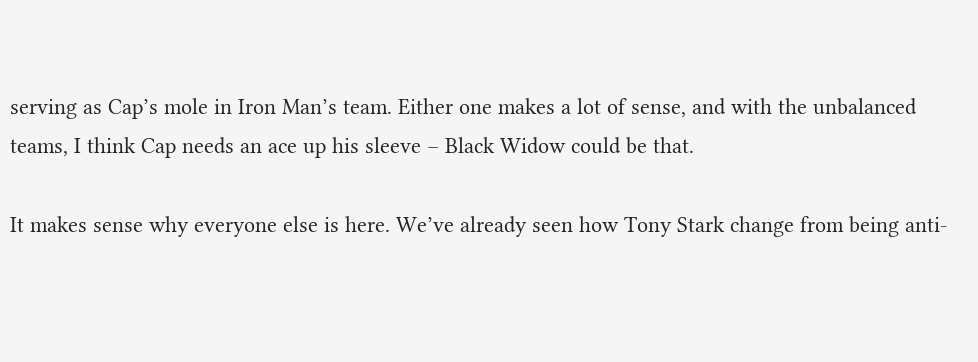serving as Cap’s mole in Iron Man’s team. Either one makes a lot of sense, and with the unbalanced teams, I think Cap needs an ace up his sleeve – Black Widow could be that.

It makes sense why everyone else is here. We’ve already seen how Tony Stark change from being anti-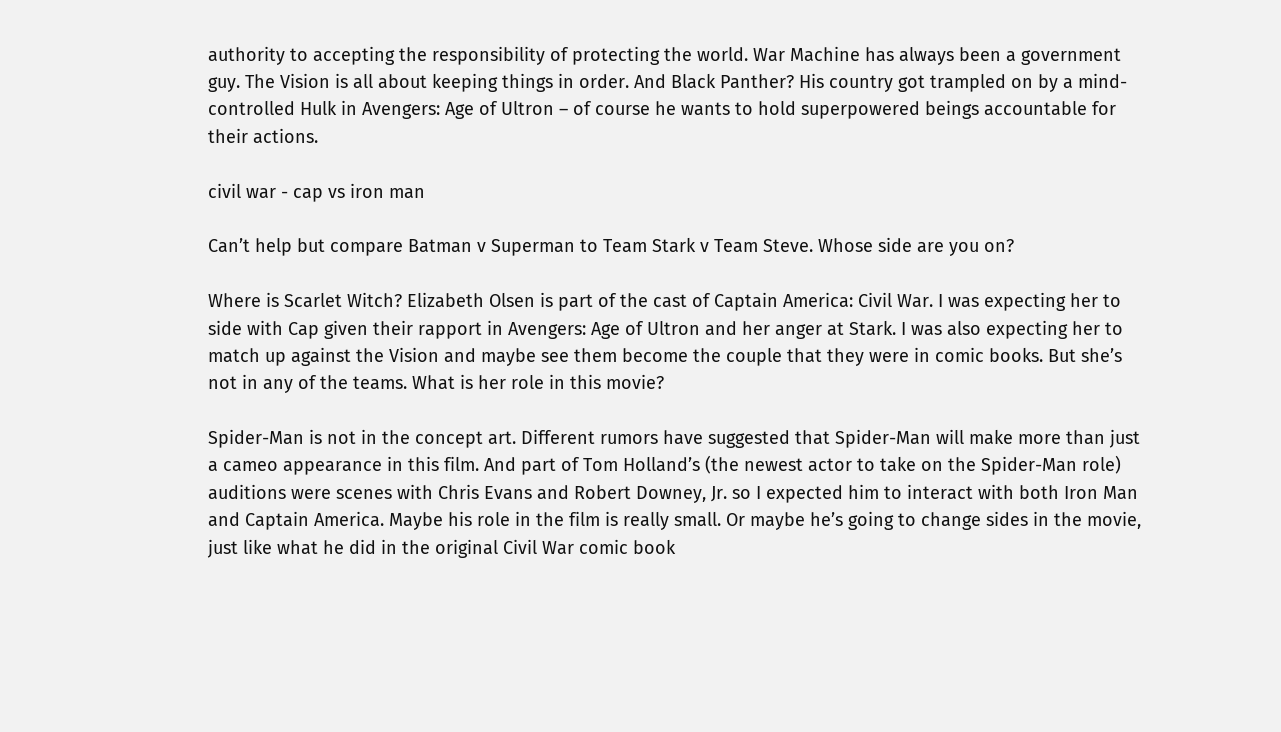authority to accepting the responsibility of protecting the world. War Machine has always been a government guy. The Vision is all about keeping things in order. And Black Panther? His country got trampled on by a mind-controlled Hulk in Avengers: Age of Ultron – of course he wants to hold superpowered beings accountable for their actions.

civil war - cap vs iron man

Can’t help but compare Batman v Superman to Team Stark v Team Steve. Whose side are you on?

Where is Scarlet Witch? Elizabeth Olsen is part of the cast of Captain America: Civil War. I was expecting her to side with Cap given their rapport in Avengers: Age of Ultron and her anger at Stark. I was also expecting her to match up against the Vision and maybe see them become the couple that they were in comic books. But she’s not in any of the teams. What is her role in this movie?

Spider-Man is not in the concept art. Different rumors have suggested that Spider-Man will make more than just a cameo appearance in this film. And part of Tom Holland’s (the newest actor to take on the Spider-Man role) auditions were scenes with Chris Evans and Robert Downey, Jr. so I expected him to interact with both Iron Man and Captain America. Maybe his role in the film is really small. Or maybe he’s going to change sides in the movie, just like what he did in the original Civil War comic book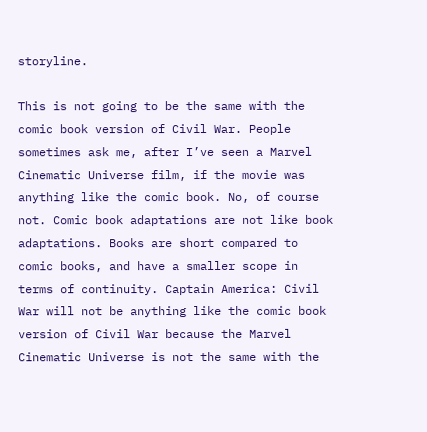storyline.

This is not going to be the same with the comic book version of Civil War. People sometimes ask me, after I’ve seen a Marvel Cinematic Universe film, if the movie was anything like the comic book. No, of course not. Comic book adaptations are not like book adaptations. Books are short compared to comic books, and have a smaller scope in terms of continuity. Captain America: Civil War will not be anything like the comic book version of Civil War because the Marvel Cinematic Universe is not the same with the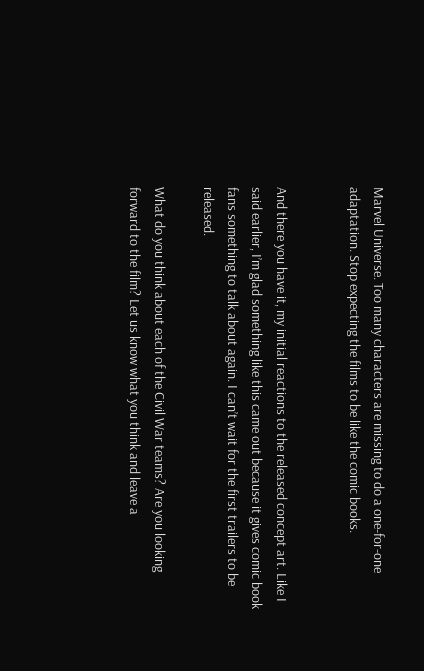Marvel Universe. Too many characters are missing to do a one-for-one adaptation. Stop expecting the films to be like the comic books.


And there you have it, my initial reactions to the released concept art. Like I said earlier, I’m glad something like this came out because it gives comic book fans something to talk about again. I can’t wait for the first trailers to be released.

What do you think about each of the Civil War teams? Are you looking forward to the film? Let us know what you think and leave a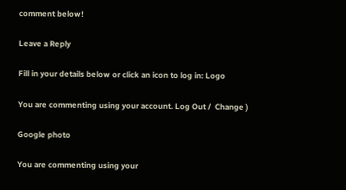comment below!

Leave a Reply

Fill in your details below or click an icon to log in: Logo

You are commenting using your account. Log Out /  Change )

Google photo

You are commenting using your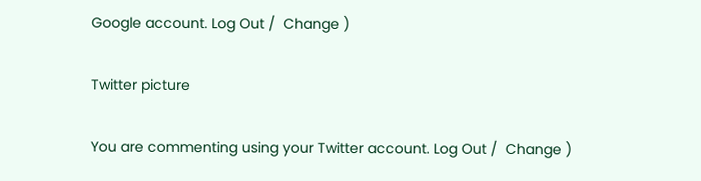Google account. Log Out /  Change )

Twitter picture

You are commenting using your Twitter account. Log Out /  Change )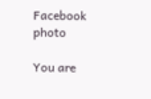Facebook photo

You are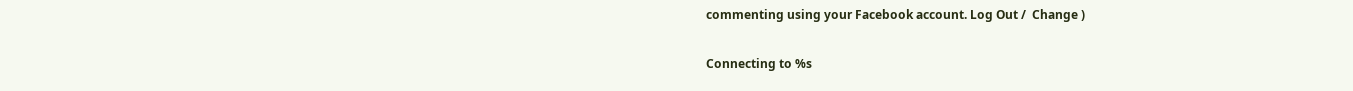commenting using your Facebook account. Log Out /  Change )

Connecting to %s